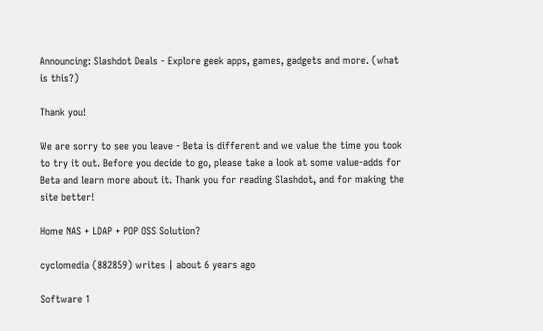Announcing: Slashdot Deals - Explore geek apps, games, gadgets and more. (what is this?)

Thank you!

We are sorry to see you leave - Beta is different and we value the time you took to try it out. Before you decide to go, please take a look at some value-adds for Beta and learn more about it. Thank you for reading Slashdot, and for making the site better!

Home NAS + LDAP + POP OSS Solution?

cyclomedia (882859) writes | about 6 years ago

Software 1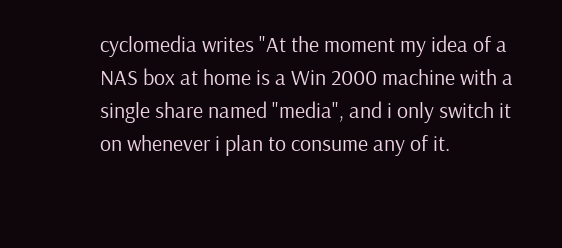cyclomedia writes "At the moment my idea of a NAS box at home is a Win 2000 machine with a single share named "media", and i only switch it on whenever i plan to consume any of it.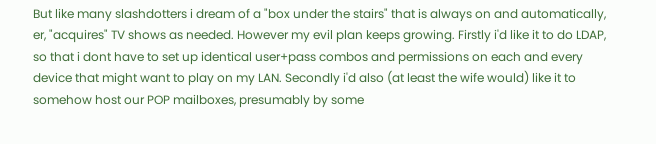But like many slashdotters i dream of a "box under the stairs" that is always on and automatically, er, "acquires" TV shows as needed. However my evil plan keeps growing. Firstly i'd like it to do LDAP, so that i dont have to set up identical user+pass combos and permissions on each and every device that might want to play on my LAN. Secondly i'd also (at least the wife would) like it to somehow host our POP mailboxes, presumably by some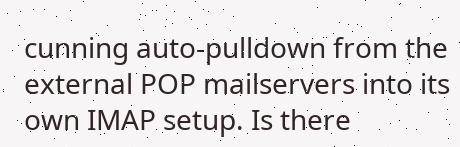cunning auto-pulldown from the external POP mailservers into its own IMAP setup. Is there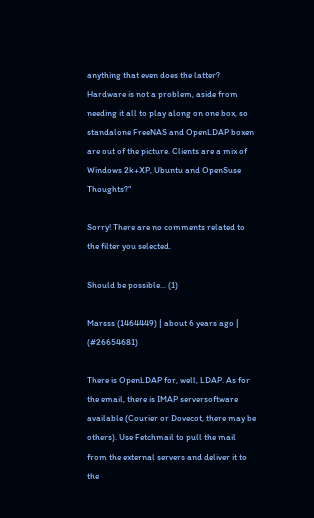anything that even does the latter? Hardware is not a problem, aside from needing it all to play along on one box, so standalone FreeNAS and OpenLDAP boxen are out of the picture. Clients are a mix of Windows 2k+XP, Ubuntu and OpenSuse Thoughts?"

Sorry! There are no comments related to the filter you selected.

Should be possible... (1)

Marsss (1464449) | about 6 years ago | (#26654681)

There is OpenLDAP for, well, LDAP. As for the email, there is IMAP serversoftware available (Courier or Dovecot, there may be others). Use Fetchmail to pull the mail from the external servers and deliver it to the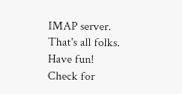IMAP server. That's all folks. Have fun!
Check for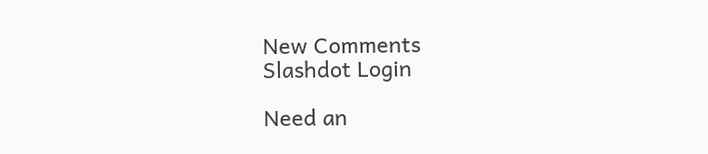New Comments
Slashdot Login

Need an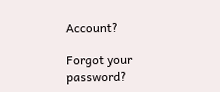Account?

Forgot your password?